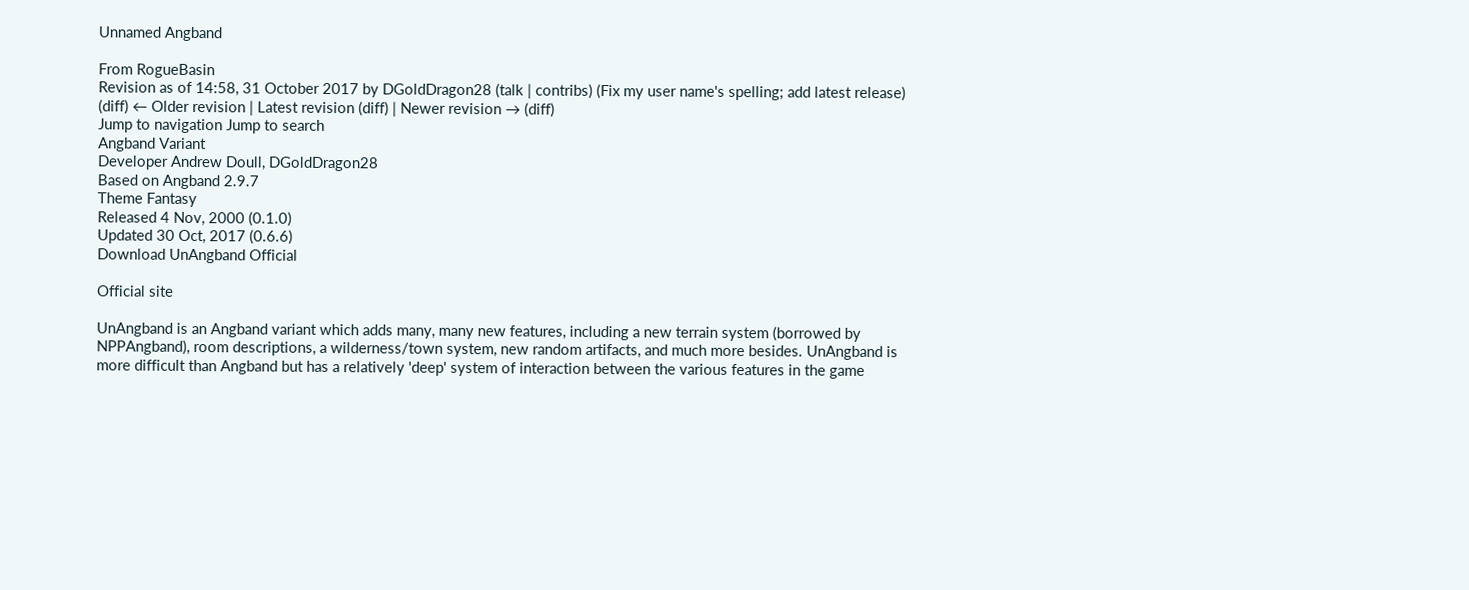Unnamed Angband

From RogueBasin
Revision as of 14:58, 31 October 2017 by DGoldDragon28 (talk | contribs) (Fix my user name's spelling; add latest release)
(diff) ← Older revision | Latest revision (diff) | Newer revision → (diff)
Jump to navigation Jump to search
Angband Variant
Developer Andrew Doull, DGoldDragon28
Based on Angband 2.9.7
Theme Fantasy
Released 4 Nov, 2000 (0.1.0)
Updated 30 Oct, 2017 (0.6.6)
Download UnAngband Official

Official site

UnAngband is an Angband variant which adds many, many new features, including a new terrain system (borrowed by NPPAngband), room descriptions, a wilderness/town system, new random artifacts, and much more besides. UnAngband is more difficult than Angband but has a relatively 'deep' system of interaction between the various features in the game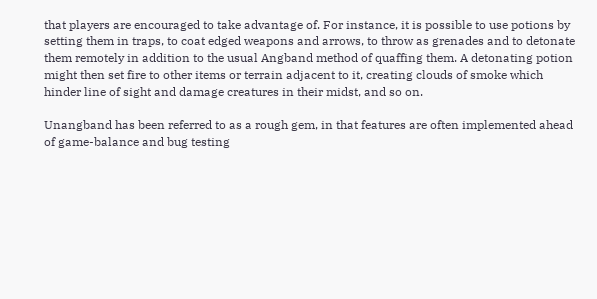that players are encouraged to take advantage of. For instance, it is possible to use potions by setting them in traps, to coat edged weapons and arrows, to throw as grenades and to detonate them remotely in addition to the usual Angband method of quaffing them. A detonating potion might then set fire to other items or terrain adjacent to it, creating clouds of smoke which hinder line of sight and damage creatures in their midst, and so on.

Unangband has been referred to as a rough gem, in that features are often implemented ahead of game-balance and bug testing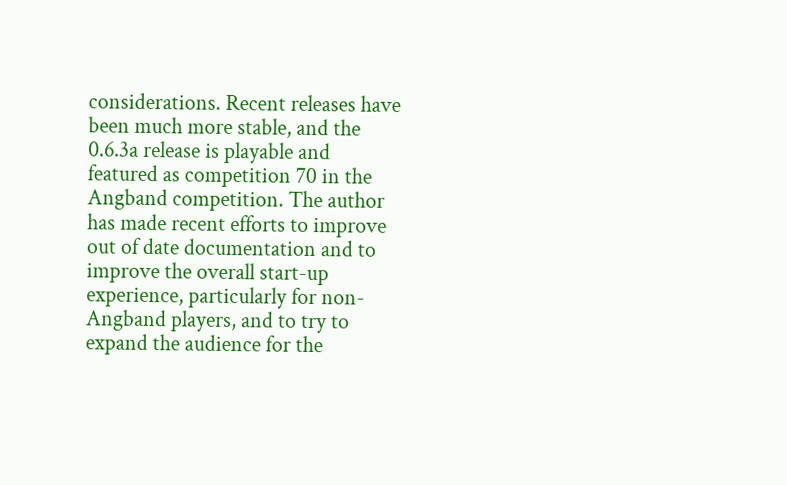considerations. Recent releases have been much more stable, and the 0.6.3a release is playable and featured as competition 70 in the Angband competition. The author has made recent efforts to improve out of date documentation and to improve the overall start-up experience, particularly for non-Angband players, and to try to expand the audience for the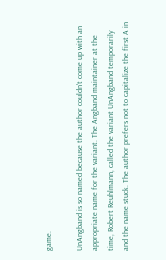game.

UnAngband is so named because the author couldn't come up with an appropriate name for the variant. The Angband maintainer at the time, Robert Reuhlmann, called the variant UnAngband temporarily and the name stuck. The author prefers not to capitalize the first A in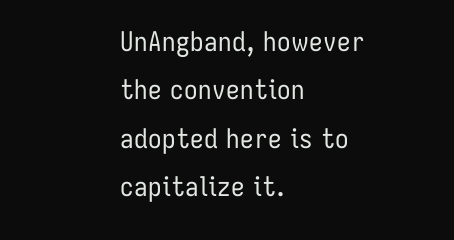UnAngband, however the convention adopted here is to capitalize it.